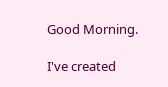Good Morning.

I've created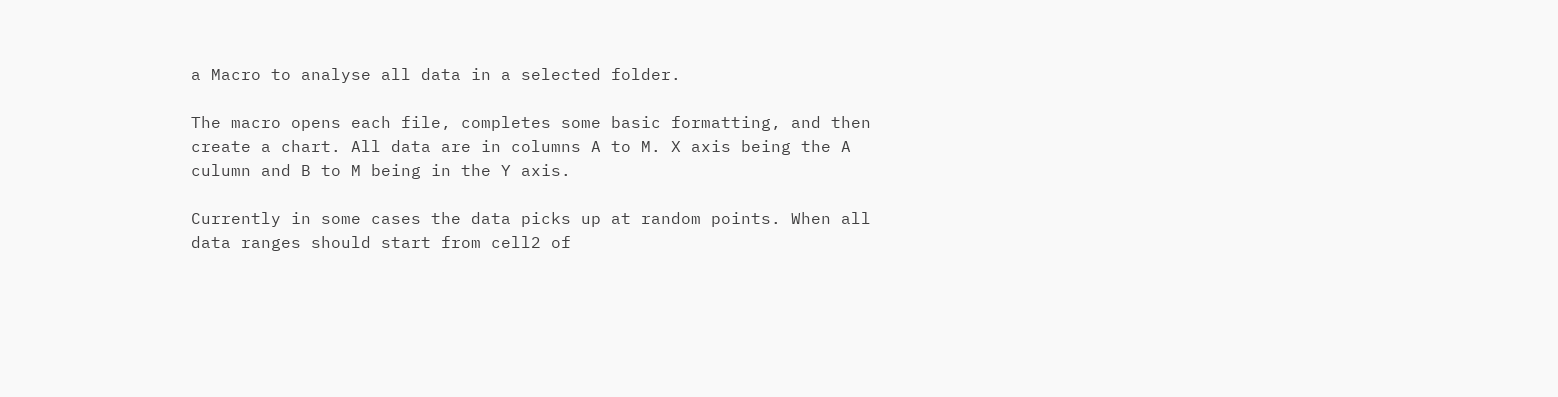a Macro to analyse all data in a selected folder.

The macro opens each file, completes some basic formatting, and then create a chart. All data are in columns A to M. X axis being the A culumn and B to M being in the Y axis.

Currently in some cases the data picks up at random points. When all data ranges should start from cell2 of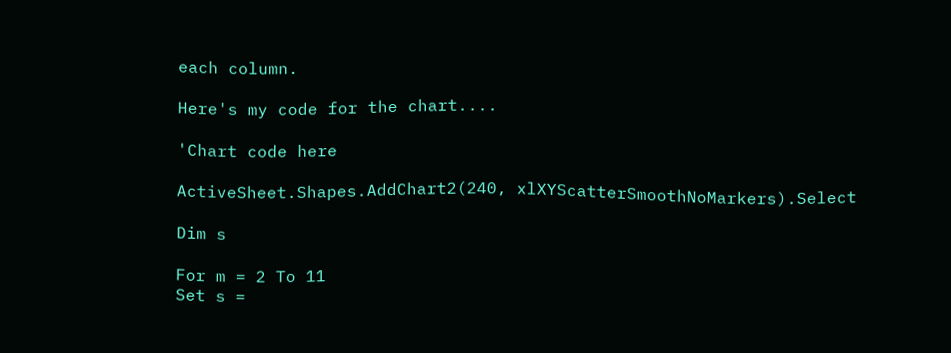each column.

Here's my code for the chart....

'Chart code here

ActiveSheet.Shapes.AddChart2(240, xlXYScatterSmoothNoMarkers).Select

Dim s

For m = 2 To 11
Set s =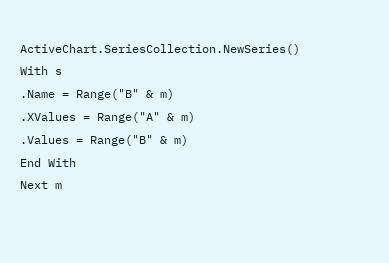ActiveChart.SeriesCollection.NewSeries()
With s
.Name = Range("B" & m)
.XValues = Range("A" & m)
.Values = Range("B" & m)
End With
Next m